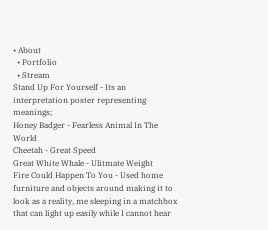• About
  • Portfolio
  • Stream
Stand Up For Yourself - Its an interpretation poster representing meanings;
Honey Badger - Fearless Animal In The World
Cheetah - Great Speed
Great White Whale - Ulitmate Weight
Fire Could Happen To You - Used home furniture and objects around making it to look as a reality, me sleeping in a matchbox that can light up easily while I cannot hear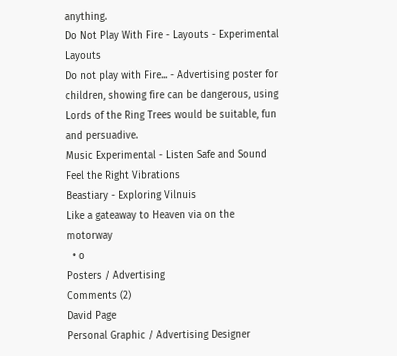anything.
Do Not Play With Fire - Layouts - Experimental Layouts
Do not play with Fire... - Advertising poster for children, showing fire can be dangerous, using Lords of the Ring Trees would be suitable, fun and persuadive.
Music Experimental - Listen Safe and Sound
Feel the Right Vibrations
Beastiary - Exploring Vilnuis
Like a gateaway to Heaven via on the motorway
  • o
Posters / Advertising
Comments (2)
David Page
Personal Graphic / Advertising Designer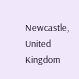Newcastle, United Kingdom